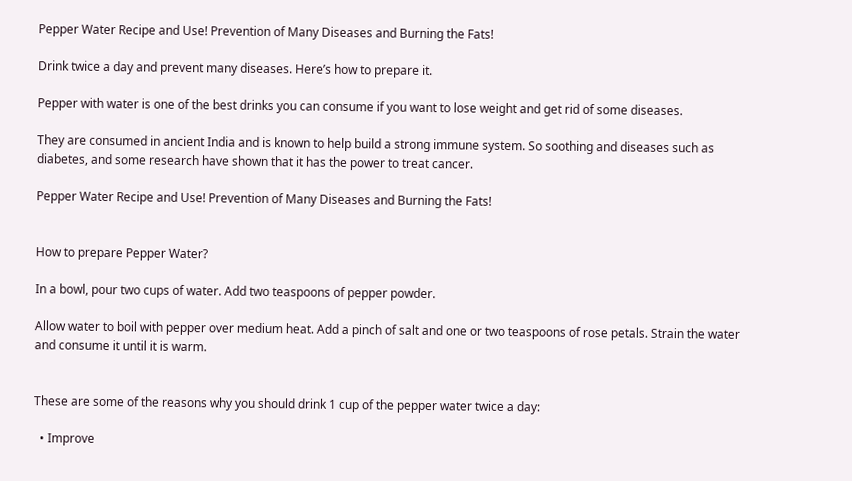Pepper Water Recipe and Use! Prevention of Many Diseases and Burning the Fats!

Drink twice a day and prevent many diseases. Here’s how to prepare it.

Pepper with water is one of the best drinks you can consume if you want to lose weight and get rid of some diseases.

They are consumed in ancient India and is known to help build a strong immune system. So soothing and diseases such as diabetes, and some research have shown that it has the power to treat cancer.

Pepper Water Recipe and Use! Prevention of Many Diseases and Burning the Fats!


How to prepare Pepper Water?

In a bowl, pour two cups of water. Add two teaspoons of pepper powder.

Allow water to boil with pepper over medium heat. Add a pinch of salt and one or two teaspoons of rose petals. Strain the water and consume it until it is warm.


These are some of the reasons why you should drink 1 cup of the pepper water twice a day:

  • Improve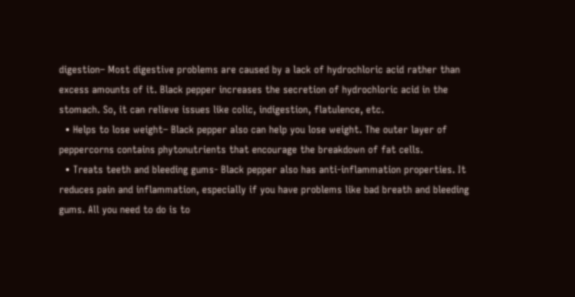digestion– Most digestive problems are caused by a lack of hydrochloric acid rather than excess amounts of it. Black pepper increases the secretion of hydrochloric acid in the stomach. So, it can relieve issues like colic, indigestion, flatulence, etc.
  • Helps to lose weight– Black pepper also can help you lose weight. The outer layer of peppercorns contains phytonutrients that encourage the breakdown of fat cells.
  • Treats teeth and bleeding gums- Black pepper also has anti-inflammation properties. It reduces pain and inflammation, especially if you have problems like bad breath and bleeding gums. All you need to do is to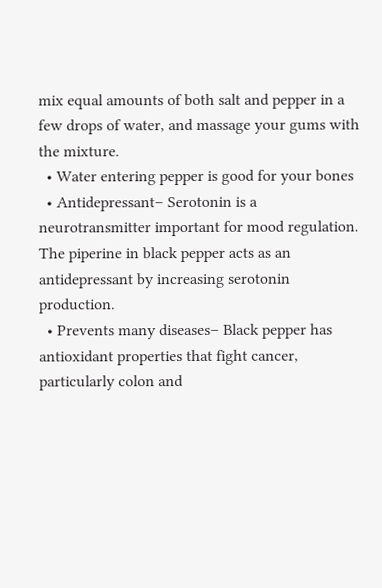mix equal amounts of both salt and pepper in a few drops of water, and massage your gums with the mixture.
  • Water entering pepper is good for your bones
  • Antidepressant– Serotonin is a neurotransmitter important for mood regulation. The piperine in black pepper acts as an antidepressant by increasing serotonin production.
  • Prevents many diseases– Black pepper has antioxidant properties that fight cancer, particularly colon and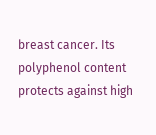breast cancer. Its polyphenol content protects against high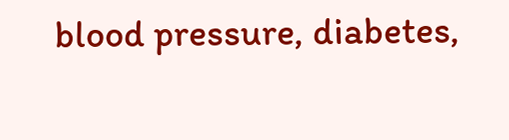blood pressure, diabetes,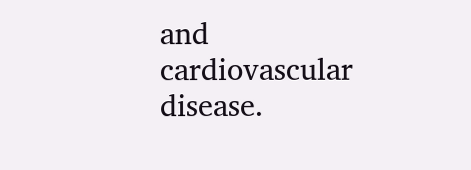and cardiovascular disease.